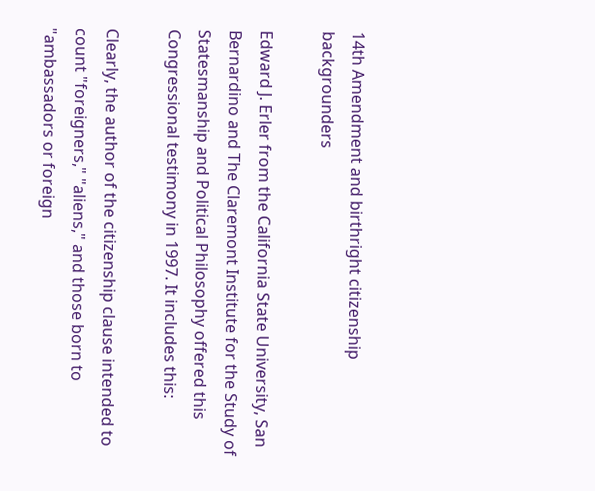14th Amendment and birthright citizenship backgrounders

Edward J. Erler from the California State University, San Bernardino and The Claremont Institute for the Study of Statesmanship and Political Philosophy offered this Congressional testimony in 1997. It includes this:

Clearly, the author of the citizenship clause intended to count "foreigners," "aliens," and those born to "ambassadors or foreign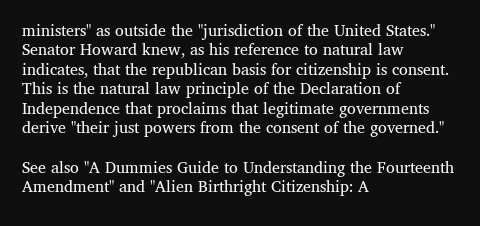ministers" as outside the "jurisdiction of the United States." Senator Howard knew, as his reference to natural law indicates, that the republican basis for citizenship is consent. This is the natural law principle of the Declaration of Independence that proclaims that legitimate governments derive "their just powers from the consent of the governed."

See also "A Dummies Guide to Understanding the Fourteenth Amendment" and "Alien Birthright Citizenship: A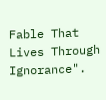Fable That Lives Through Ignorance".